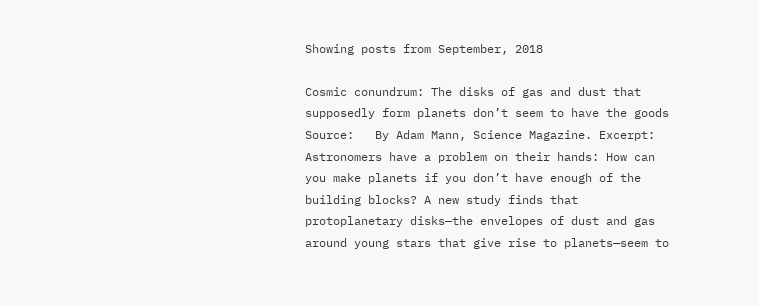Showing posts from September, 2018

Cosmic conundrum: The disks of gas and dust that supposedly form planets don’t seem to have the goods Source:   By Adam Mann, Science Magazine. Excerpt: Astronomers have a problem on their hands: How can you make planets if you don’t have enough of the building blocks? A new study finds that protoplanetary disks—the envelopes of dust and gas around young stars that give rise to planets—seem to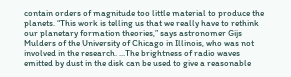contain orders of magnitude too little material to produce the planets. “This work is telling us that we really have to rethink our planetary formation theories,” says astronomer Gijs Mulders of the University of Chicago in Illinois, who was not involved in the research. ...The brightness of radio waves emitted by dust in the disk can be used to give a reasonable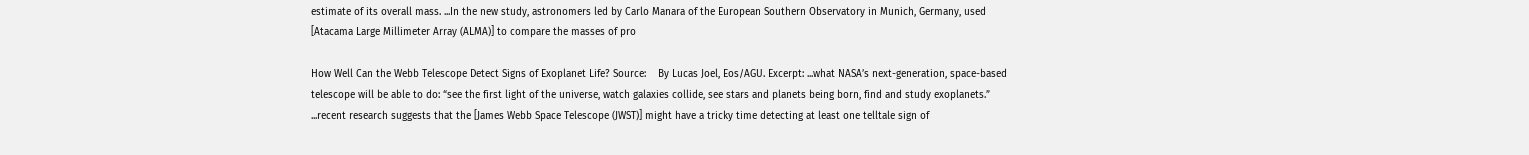estimate of its overall mass. ...In the new study, astronomers led by Carlo Manara of the European Southern Observatory in Munich, Germany, used [Atacama Large Millimeter Array (ALMA)] to compare the masses of pro

How Well Can the Webb Telescope Detect Signs of Exoplanet Life? Source:    By Lucas Joel, Eos/AGU. Excerpt: ...what NASA’s next-generation, space-based telescope will be able to do: “see the first light of the universe, watch galaxies collide, see stars and planets being born, find and study exoplanets.” ...recent research suggests that the [James Webb Space Telescope (JWST)] might have a tricky time detecting at least one telltale sign of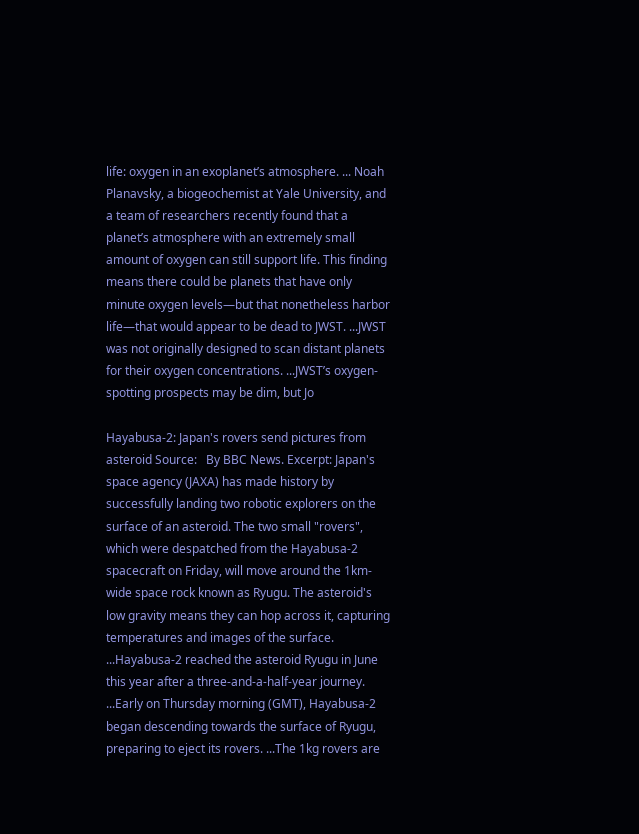life: oxygen in an exoplanet’s atmosphere. ... Noah Planavsky, a biogeochemist at Yale University, and a team of researchers recently found that a planet’s atmosphere with an extremely small amount of oxygen can still support life. This finding means there could be planets that have only minute oxygen levels—but that nonetheless harbor life—that would appear to be dead to JWST. ...JWST was not originally designed to scan distant planets for their oxygen concentrations. ...JWST’s oxygen-spotting prospects may be dim, but Jo

Hayabusa-2: Japan's rovers send pictures from asteroid Source:   By BBC News. Excerpt: Japan's space agency (JAXA) has made history by successfully landing two robotic explorers on the surface of an asteroid. The two small "rovers", which were despatched from the Hayabusa-2 spacecraft on Friday, will move around the 1km-wide space rock known as Ryugu. The asteroid's low gravity means they can hop across it, capturing temperatures and images of the surface. ...Hayabusa-2 reached the asteroid Ryugu in June this year after a three-and-a-half-year journey. ...Early on Thursday morning (GMT), Hayabusa-2 began descending towards the surface of Ryugu, preparing to eject its rovers. ...The 1kg rovers are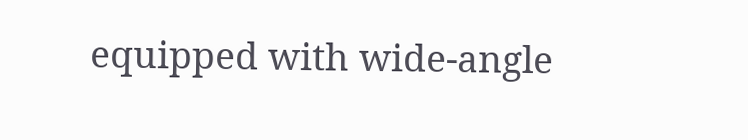equipped with wide-angle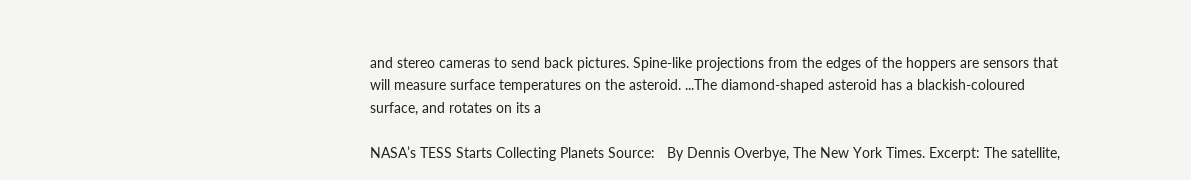and stereo cameras to send back pictures. Spine-like projections from the edges of the hoppers are sensors that will measure surface temperatures on the asteroid. ...The diamond-shaped asteroid has a blackish-coloured surface, and rotates on its a

NASA’s TESS Starts Collecting Planets Source:   By Dennis Overbye, The New York Times. Excerpt: The satellite,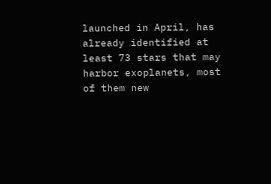launched in April, has already identified at least 73 stars that may harbor exoplanets, most of them new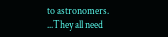to astronomers. ...They all need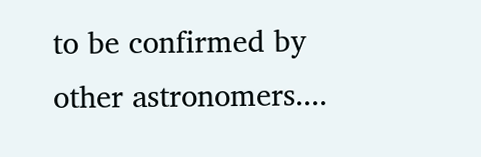to be confirmed by other astronomers....